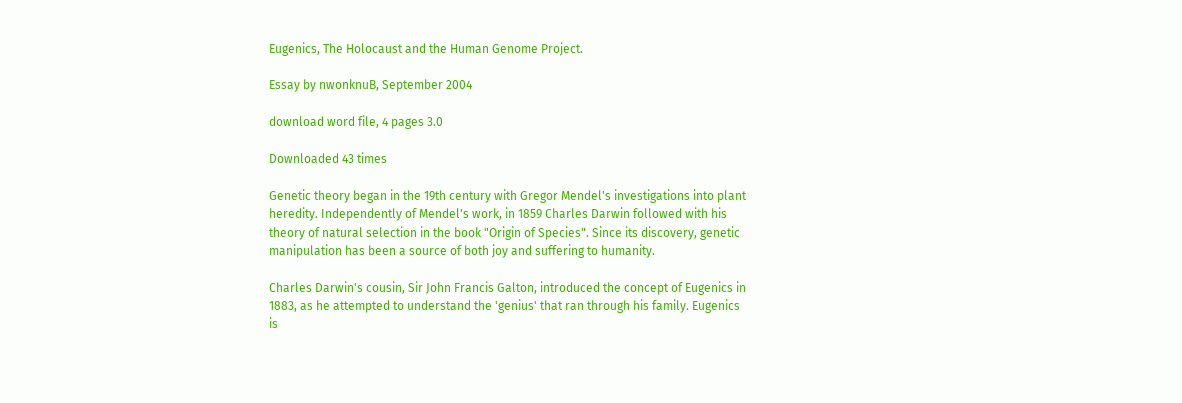Eugenics, The Holocaust and the Human Genome Project.

Essay by nwonknuB, September 2004

download word file, 4 pages 3.0

Downloaded 43 times

Genetic theory began in the 19th century with Gregor Mendel's investigations into plant heredity. Independently of Mendel's work, in 1859 Charles Darwin followed with his theory of natural selection in the book "Origin of Species". Since its discovery, genetic manipulation has been a source of both joy and suffering to humanity.

Charles Darwin's cousin, Sir John Francis Galton, introduced the concept of Eugenics in 1883, as he attempted to understand the 'genius' that ran through his family. Eugenics is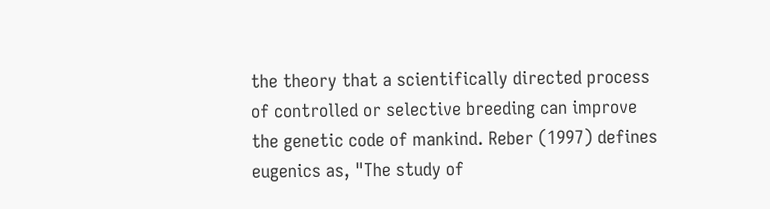the theory that a scientifically directed process of controlled or selective breeding can improve the genetic code of mankind. Reber (1997) defines eugenics as, "The study of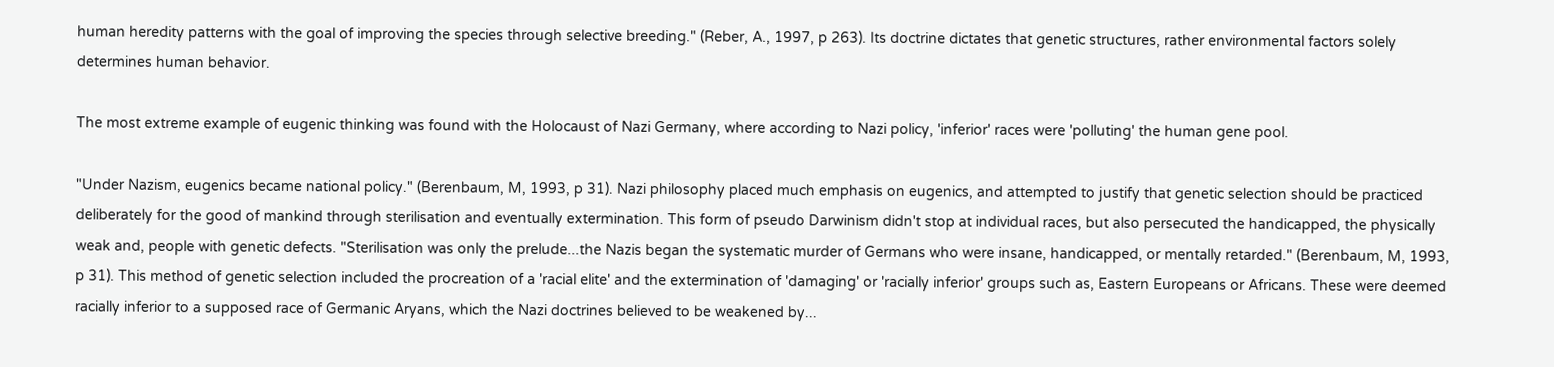human heredity patterns with the goal of improving the species through selective breeding." (Reber, A., 1997, p 263). Its doctrine dictates that genetic structures, rather environmental factors solely determines human behavior.

The most extreme example of eugenic thinking was found with the Holocaust of Nazi Germany, where according to Nazi policy, 'inferior' races were 'polluting' the human gene pool.

"Under Nazism, eugenics became national policy." (Berenbaum, M, 1993, p 31). Nazi philosophy placed much emphasis on eugenics, and attempted to justify that genetic selection should be practiced deliberately for the good of mankind through sterilisation and eventually extermination. This form of pseudo Darwinism didn't stop at individual races, but also persecuted the handicapped, the physically weak and, people with genetic defects. "Sterilisation was only the prelude...the Nazis began the systematic murder of Germans who were insane, handicapped, or mentally retarded." (Berenbaum, M, 1993, p 31). This method of genetic selection included the procreation of a 'racial elite' and the extermination of 'damaging' or 'racially inferior' groups such as, Eastern Europeans or Africans. These were deemed racially inferior to a supposed race of Germanic Aryans, which the Nazi doctrines believed to be weakened by...